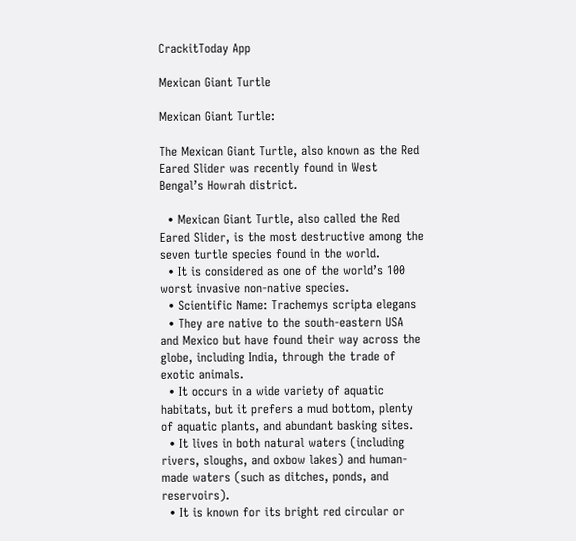CrackitToday App

Mexican Giant Turtle

Mexican Giant Turtle:

The Mexican Giant Turtle, also known as the Red Eared Slider was recently found in West Bengal’s Howrah district.

  • Mexican Giant Turtle, also called the Red Eared Slider, is the most destructive among the seven turtle species found in the world.
  • It is considered as one of the world’s 100 worst invasive non-native species.
  • Scientific Name: Trachemys scripta elegans
  • They are native to the south-eastern USA and Mexico but have found their way across the globe, including India, through the trade of exotic animals.
  • It occurs in a wide variety of aquatic habitats, but it prefers a mud bottom, plenty of aquatic plants, and abundant basking sites.
  • It lives in both natural waters (including rivers, sloughs, and oxbow lakes) and human-made waters (such as ditches, ponds, and reservoirs).
  • It is known for its bright red circular or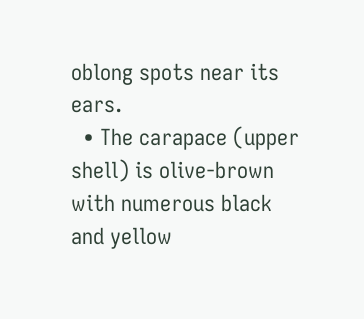oblong spots near its ears.
  • The carapace (upper shell) is olive-brown with numerous black and yellow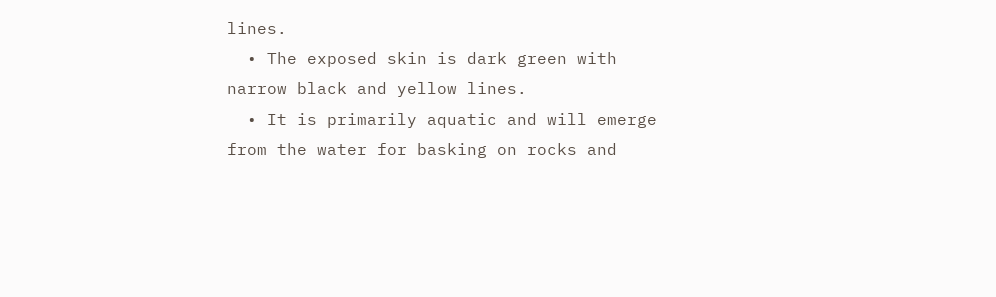lines.
  • The exposed skin is dark green with narrow black and yellow lines.
  • It is primarily aquatic and will emerge from the water for basking on rocks and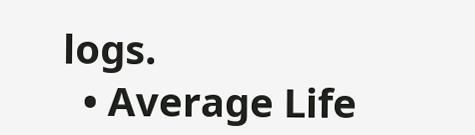logs.
  • Average Life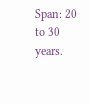Span: 20 to 30 years.